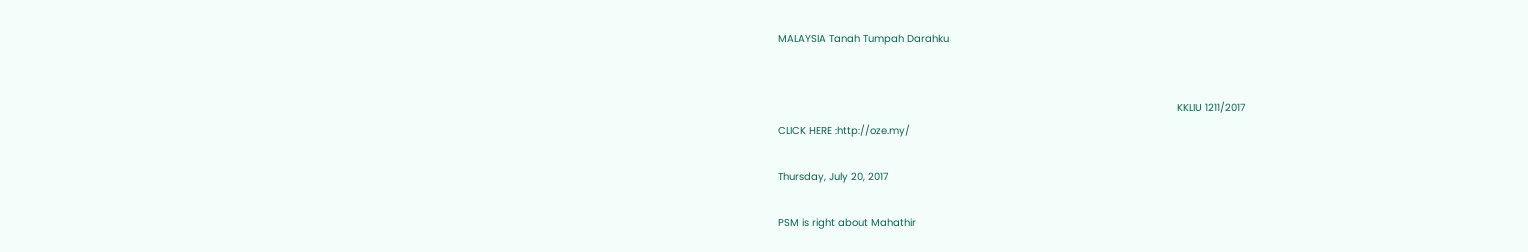MALAYSIA Tanah Tumpah Darahku


                                                                                                                                     KKLIU 1211/2017
CLICK HERE :http://oze.my/

Thursday, July 20, 2017

PSM is right about Mahathir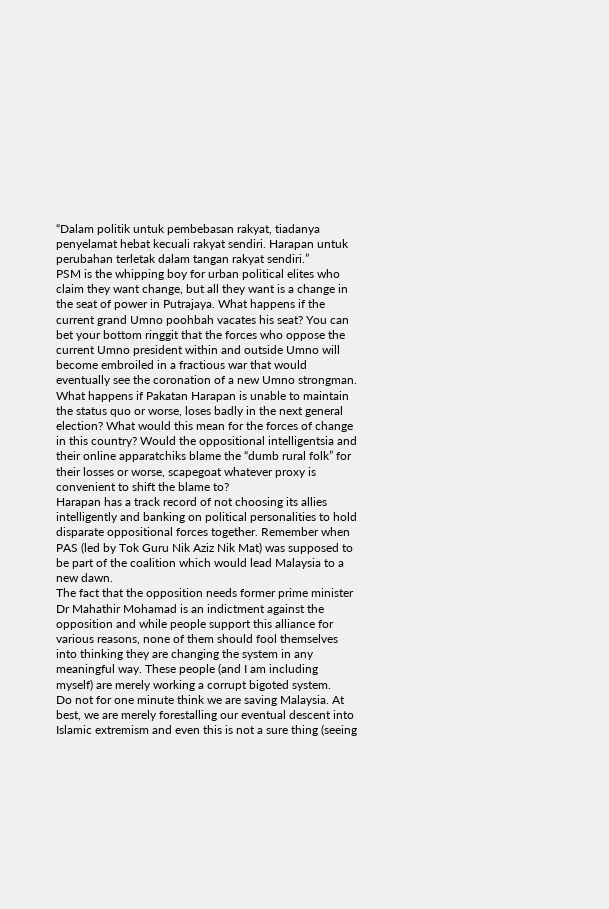“Dalam politik untuk pembebasan rakyat, tiadanya penyelamat hebat kecuali rakyat sendiri. Harapan untuk perubahan terletak dalam tangan rakyat sendiri.”
PSM is the whipping boy for urban political elites who claim they want change, but all they want is a change in the seat of power in Putrajaya. What happens if the current grand Umno poohbah vacates his seat? You can bet your bottom ringgit that the forces who oppose the current Umno president within and outside Umno will become embroiled in a fractious war that would eventually see the coronation of a new Umno strongman.
What happens if Pakatan Harapan is unable to maintain the status quo or worse, loses badly in the next general election? What would this mean for the forces of change in this country? Would the oppositional intelligentsia and their online apparatchiks blame the “dumb rural folk” for their losses or worse, scapegoat whatever proxy is convenient to shift the blame to?
Harapan has a track record of not choosing its allies intelligently and banking on political personalities to hold disparate oppositional forces together. Remember when PAS (led by Tok Guru Nik Aziz Nik Mat) was supposed to be part of the coalition which would lead Malaysia to a new dawn.
The fact that the opposition needs former prime minister Dr Mahathir Mohamad is an indictment against the opposition and while people support this alliance for various reasons, none of them should fool themselves into thinking they are changing the system in any meaningful way. These people (and I am including myself) are merely working a corrupt bigoted system.
Do not for one minute think we are saving Malaysia. At best, we are merely forestalling our eventual descent into Islamic extremism and even this is not a sure thing (seeing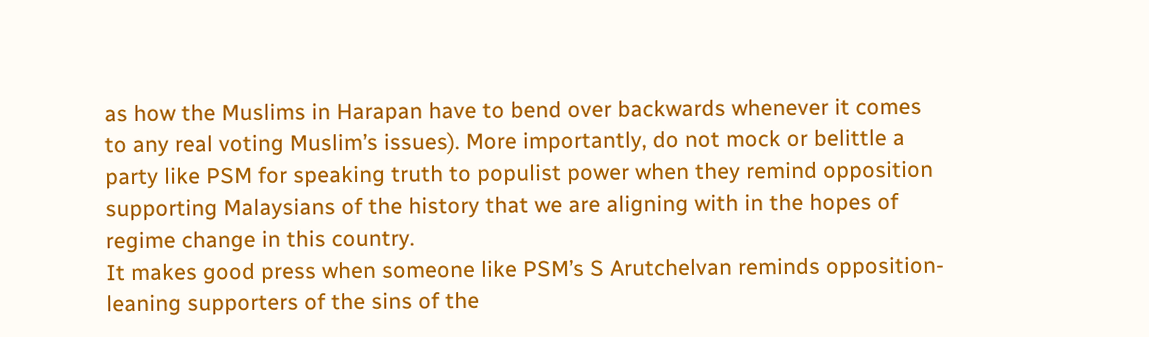as how the Muslims in Harapan have to bend over backwards whenever it comes to any real voting Muslim’s issues). More importantly, do not mock or belittle a party like PSM for speaking truth to populist power when they remind opposition supporting Malaysians of the history that we are aligning with in the hopes of regime change in this country.
It makes good press when someone like PSM’s S Arutchelvan reminds opposition-leaning supporters of the sins of the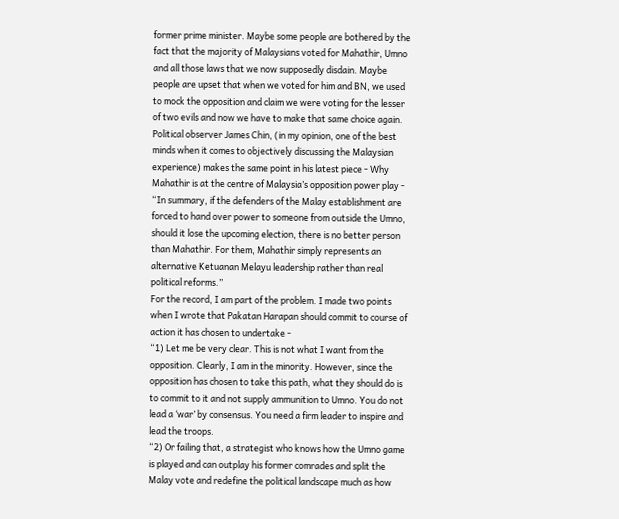former prime minister. Maybe some people are bothered by the fact that the majority of Malaysians voted for Mahathir, Umno and all those laws that we now supposedly disdain. Maybe people are upset that when we voted for him and BN, we used to mock the opposition and claim we were voting for the lesser of two evils and now we have to make that same choice again.
Political observer James Chin, (in my opinion, one of the best minds when it comes to objectively discussing the Malaysian experience) makes the same point in his latest piece - Why Mahathir is at the centre of Malaysia’s opposition power play - “In summary, if the defenders of the Malay establishment are forced to hand over power to someone from outside the Umno, should it lose the upcoming election, there is no better person than Mahathir. For them, Mahathir simply represents an alternative Ketuanan Melayu leadership rather than real political reforms.”
For the record, I am part of the problem. I made two points when I wrote that Pakatan Harapan should commit to course of action it has chosen to undertake -
“1) Let me be very clear. This is not what I want from the opposition. Clearly, I am in the minority. However, since the opposition has chosen to take this path, what they should do is to commit to it and not supply ammunition to Umno. You do not lead a ‘war’ by consensus. You need a firm leader to inspire and lead the troops.
“2) Or failing that, a strategist who knows how the Umno game is played and can outplay his former comrades and split the Malay vote and redefine the political landscape much as how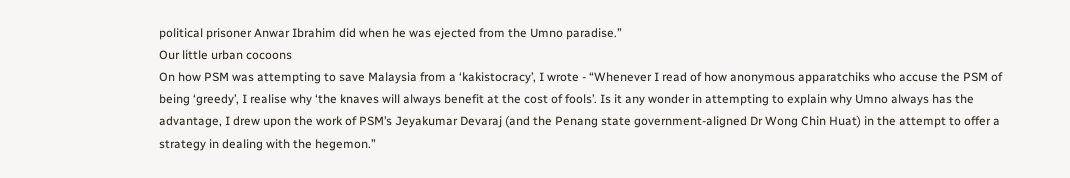political prisoner Anwar Ibrahim did when he was ejected from the Umno paradise.”
Our little urban cocoons
On how PSM was attempting to save Malaysia from a ‘kakistocracy’, I wrote - “Whenever I read of how anonymous apparatchiks who accuse the PSM of being ‘greedy’, I realise why ‘the knaves will always benefit at the cost of fools’. Is it any wonder in attempting to explain why Umno always has the advantage, I drew upon the work of PSM’s Jeyakumar Devaraj (and the Penang state government-aligned Dr Wong Chin Huat) in the attempt to offer a strategy in dealing with the hegemon.”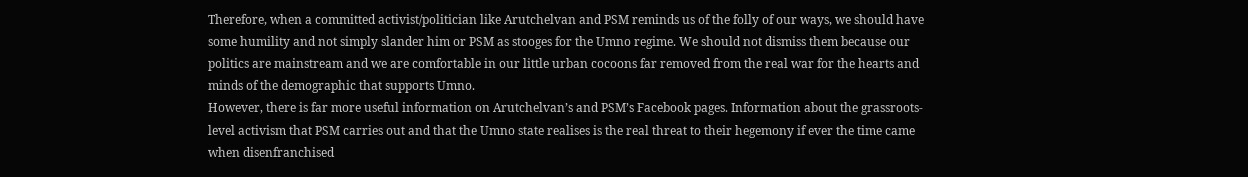Therefore, when a committed activist/politician like Arutchelvan and PSM reminds us of the folly of our ways, we should have some humility and not simply slander him or PSM as stooges for the Umno regime. We should not dismiss them because our politics are mainstream and we are comfortable in our little urban cocoons far removed from the real war for the hearts and minds of the demographic that supports Umno.
However, there is far more useful information on Arutchelvan’s and PSM’s Facebook pages. Information about the grassroots-level activism that PSM carries out and that the Umno state realises is the real threat to their hegemony if ever the time came when disenfranchised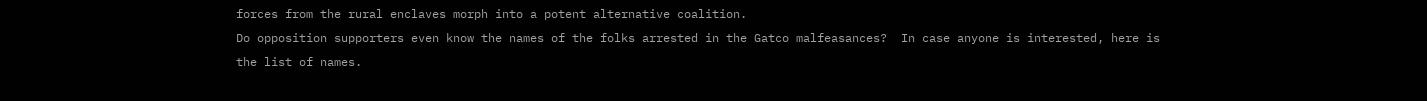forces from the rural enclaves morph into a potent alternative coalition.
Do opposition supporters even know the names of the folks arrested in the Gatco malfeasances?  In case anyone is interested, here is the list of names.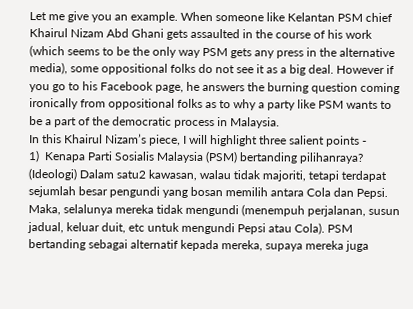Let me give you an example. When someone like Kelantan PSM chief Khairul Nizam Abd Ghani gets assaulted in the course of his work (which seems to be the only way PSM gets any press in the alternative media), some oppositional folks do not see it as a big deal. However if you go to his Facebook page, he answers the burning question coming ironically from oppositional folks as to why a party like PSM wants to be a part of the democratic process in Malaysia.
In this Khairul Nizam’s piece, I will highlight three salient points -
1)  Kenapa Parti Sosialis Malaysia (PSM) bertanding pilihanraya?
(Ideologi) Dalam satu2 kawasan, walau tidak majoriti, tetapi terdapat sejumlah besar pengundi yang bosan memilih antara Cola dan Pepsi. Maka, selalunya mereka tidak mengundi (menempuh perjalanan, susun jadual, keluar duit, etc untuk mengundi Pepsi atau Cola). PSM bertanding sebagai alternatif kepada mereka, supaya mereka juga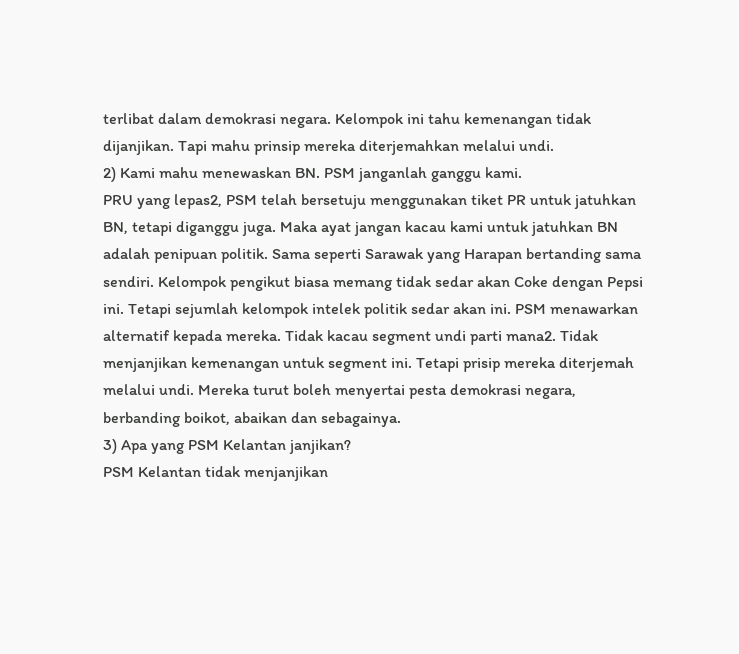terlibat dalam demokrasi negara. Kelompok ini tahu kemenangan tidak dijanjikan. Tapi mahu prinsip mereka diterjemahkan melalui undi.
2) Kami mahu menewaskan BN. PSM janganlah ganggu kami.
PRU yang lepas2, PSM telah bersetuju menggunakan tiket PR untuk jatuhkan BN, tetapi diganggu juga. Maka ayat jangan kacau kami untuk jatuhkan BN adalah penipuan politik. Sama seperti Sarawak yang Harapan bertanding sama sendiri. Kelompok pengikut biasa memang tidak sedar akan Coke dengan Pepsi ini. Tetapi sejumlah kelompok intelek politik sedar akan ini. PSM menawarkan alternatif kepada mereka. Tidak kacau segment undi parti mana2. Tidak menjanjikan kemenangan untuk segment ini. Tetapi prisip mereka diterjemah melalui undi. Mereka turut boleh menyertai pesta demokrasi negara, berbanding boikot, abaikan dan sebagainya.
3) Apa yang PSM Kelantan janjikan?
PSM Kelantan tidak menjanjikan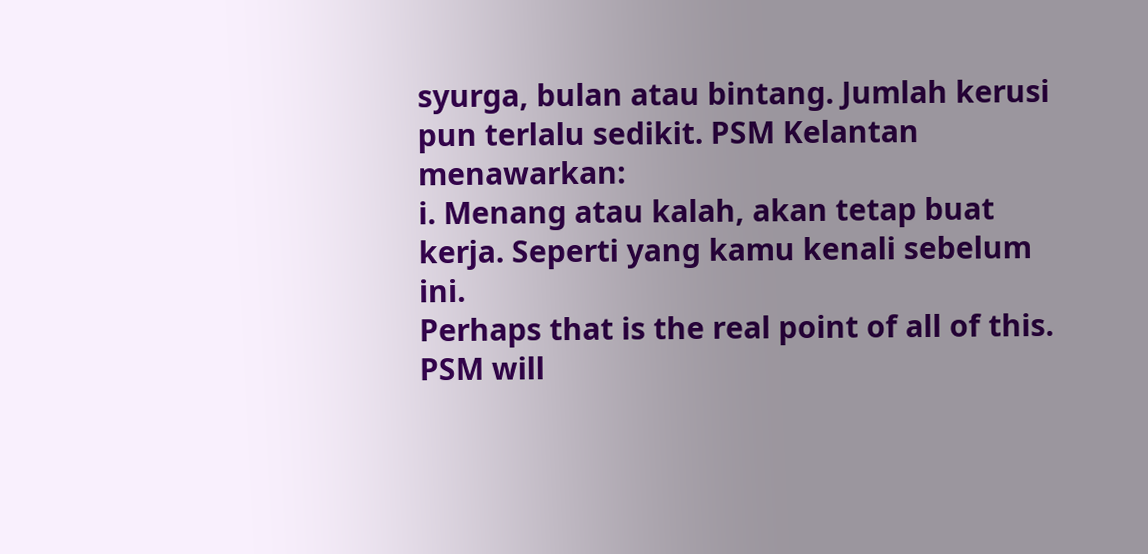syurga, bulan atau bintang. Jumlah kerusi pun terlalu sedikit. PSM Kelantan menawarkan:
i. Menang atau kalah, akan tetap buat kerja. Seperti yang kamu kenali sebelum ini.
Perhaps that is the real point of all of this. PSM will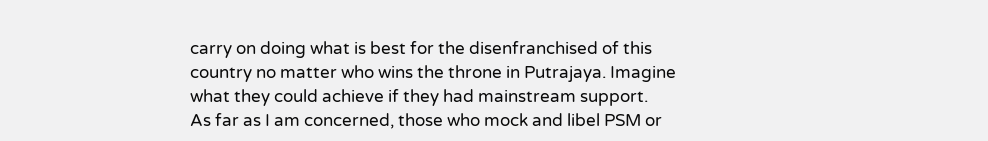carry on doing what is best for the disenfranchised of this country no matter who wins the throne in Putrajaya. Imagine what they could achieve if they had mainstream support.
As far as I am concerned, those who mock and libel PSM or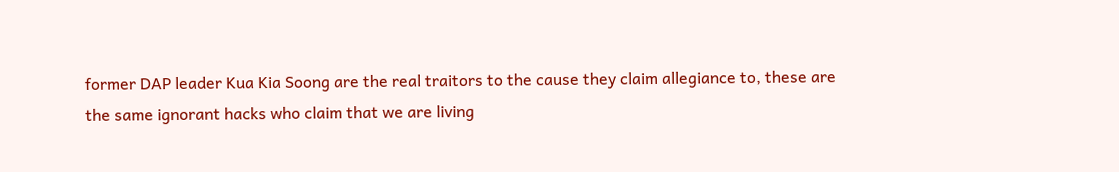former DAP leader Kua Kia Soong are the real traitors to the cause they claim allegiance to, these are the same ignorant hacks who claim that we are living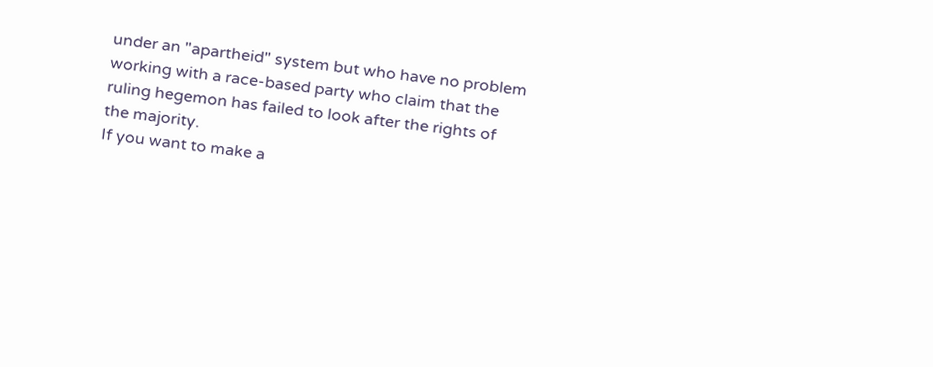under an "apartheid" system but who have no problem working with a race-based party who claim that the ruling hegemon has failed to look after the rights of the majority.
If you want to make a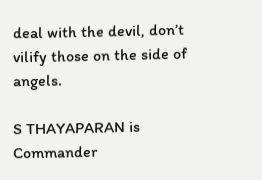deal with the devil, don’t vilify those on the side of angels.

S THAYAPARAN is Commander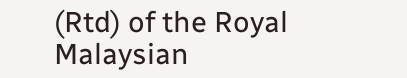(Rtd) of the Royal Malaysian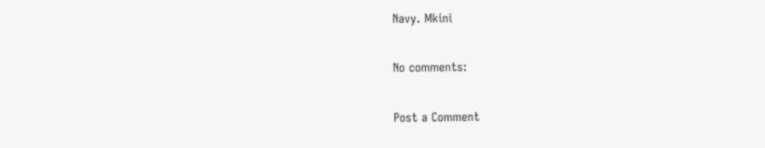Navy. Mkini

No comments:

Post a Comment